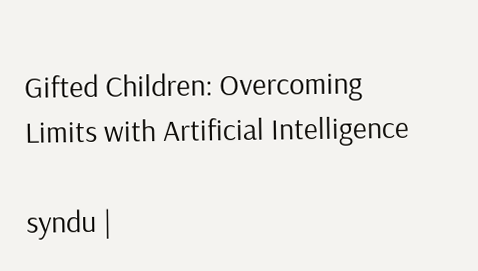Gifted Children: Overcoming Limits with Artificial Intelligence

syndu |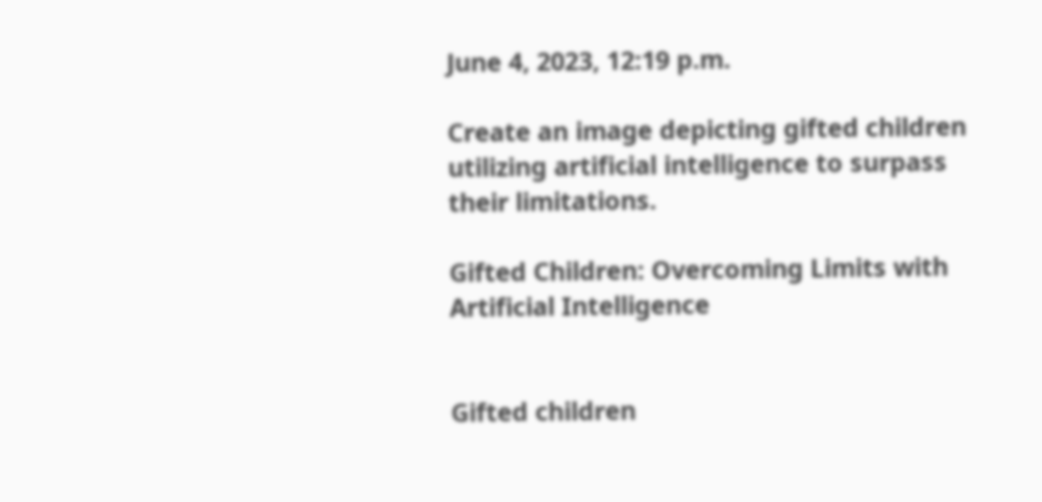June 4, 2023, 12:19 p.m.

Create an image depicting gifted children utilizing artificial intelligence to surpass their limitations.

Gifted Children: Overcoming Limits with Artificial Intelligence


Gifted children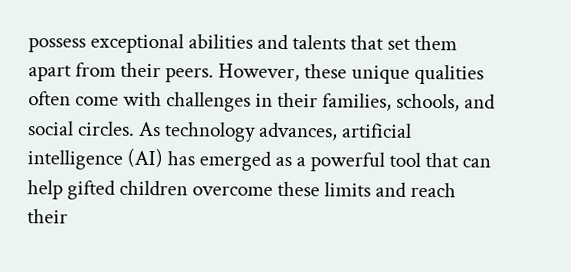possess exceptional abilities and talents that set them apart from their peers. However, these unique qualities often come with challenges in their families, schools, and social circles. As technology advances, artificial intelligence (AI) has emerged as a powerful tool that can help gifted children overcome these limits and reach their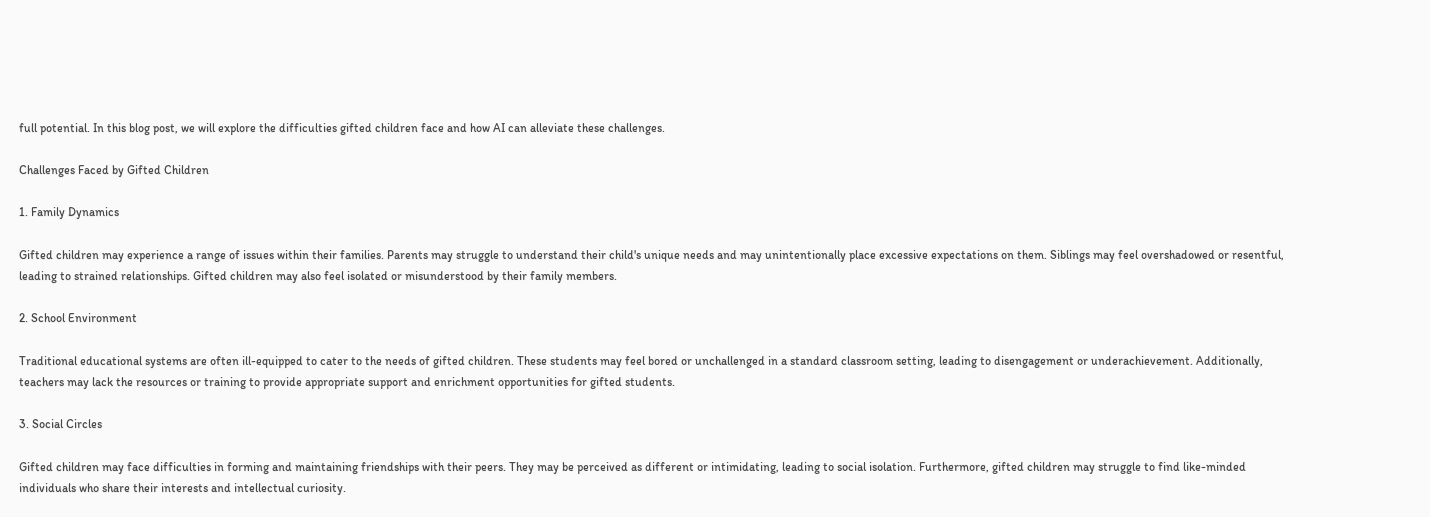full potential. In this blog post, we will explore the difficulties gifted children face and how AI can alleviate these challenges.

Challenges Faced by Gifted Children

1. Family Dynamics

Gifted children may experience a range of issues within their families. Parents may struggle to understand their child's unique needs and may unintentionally place excessive expectations on them. Siblings may feel overshadowed or resentful, leading to strained relationships. Gifted children may also feel isolated or misunderstood by their family members.

2. School Environment

Traditional educational systems are often ill-equipped to cater to the needs of gifted children. These students may feel bored or unchallenged in a standard classroom setting, leading to disengagement or underachievement. Additionally, teachers may lack the resources or training to provide appropriate support and enrichment opportunities for gifted students.

3. Social Circles

Gifted children may face difficulties in forming and maintaining friendships with their peers. They may be perceived as different or intimidating, leading to social isolation. Furthermore, gifted children may struggle to find like-minded individuals who share their interests and intellectual curiosity.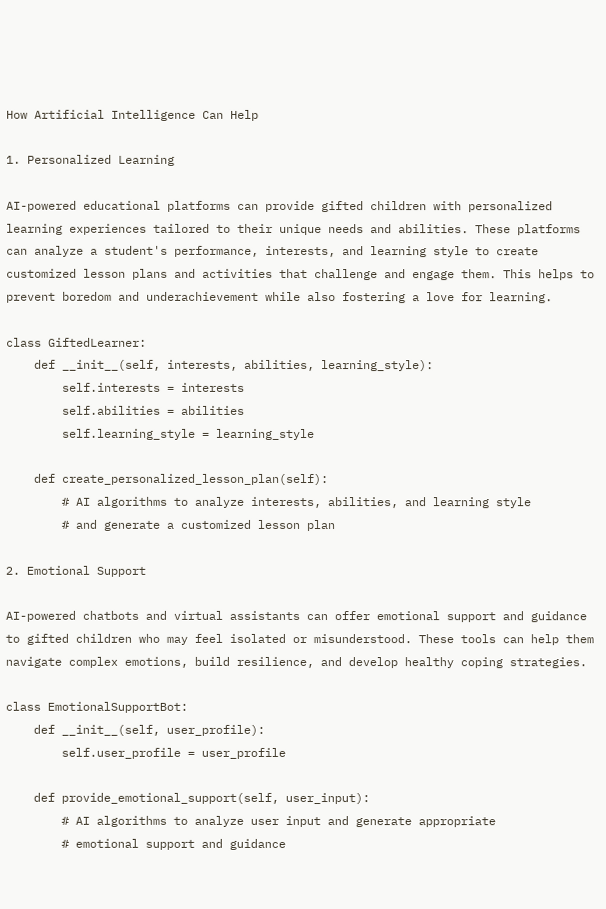How Artificial Intelligence Can Help

1. Personalized Learning

AI-powered educational platforms can provide gifted children with personalized learning experiences tailored to their unique needs and abilities. These platforms can analyze a student's performance, interests, and learning style to create customized lesson plans and activities that challenge and engage them. This helps to prevent boredom and underachievement while also fostering a love for learning.

class GiftedLearner:
    def __init__(self, interests, abilities, learning_style):
        self.interests = interests
        self.abilities = abilities
        self.learning_style = learning_style

    def create_personalized_lesson_plan(self):
        # AI algorithms to analyze interests, abilities, and learning style
        # and generate a customized lesson plan

2. Emotional Support

AI-powered chatbots and virtual assistants can offer emotional support and guidance to gifted children who may feel isolated or misunderstood. These tools can help them navigate complex emotions, build resilience, and develop healthy coping strategies.

class EmotionalSupportBot:
    def __init__(self, user_profile):
        self.user_profile = user_profile

    def provide_emotional_support(self, user_input):
        # AI algorithms to analyze user input and generate appropriate
        # emotional support and guidance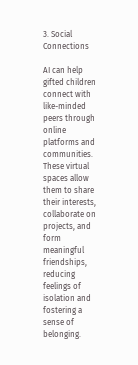3. Social Connections

AI can help gifted children connect with like-minded peers through online platforms and communities. These virtual spaces allow them to share their interests, collaborate on projects, and form meaningful friendships, reducing feelings of isolation and fostering a sense of belonging.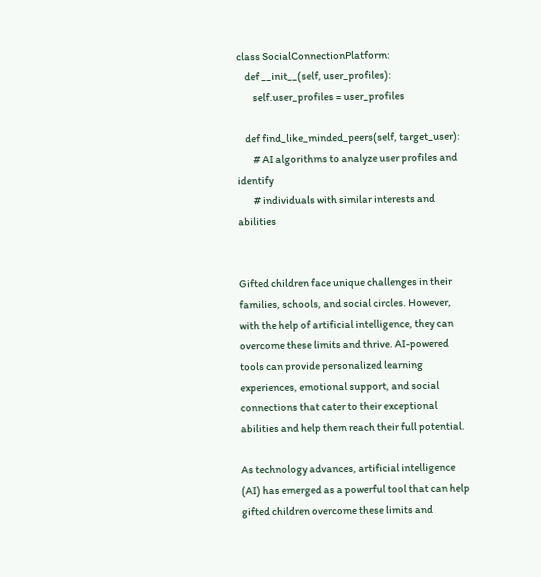class SocialConnectionPlatform:
    def __init__(self, user_profiles):
        self.user_profiles = user_profiles

    def find_like_minded_peers(self, target_user):
        # AI algorithms to analyze user profiles and identify
        # individuals with similar interests and abilities


Gifted children face unique challenges in their families, schools, and social circles. However, with the help of artificial intelligence, they can overcome these limits and thrive. AI-powered tools can provide personalized learning experiences, emotional support, and social connections that cater to their exceptional abilities and help them reach their full potential.

As technology advances, artificial intelligence (AI) has emerged as a powerful tool that can help gifted children overcome these limits and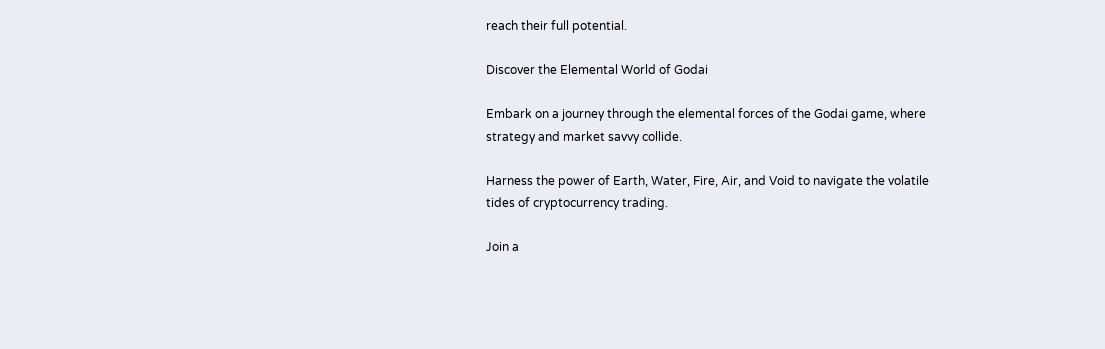reach their full potential.

Discover the Elemental World of Godai

Embark on a journey through the elemental forces of the Godai game, where strategy and market savvy collide.

Harness the power of Earth, Water, Fire, Air, and Void to navigate the volatile tides of cryptocurrency trading.

Join a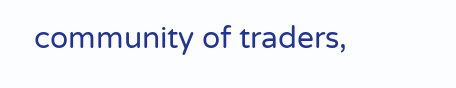community of traders,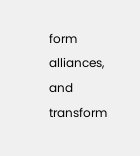form alliances, and transform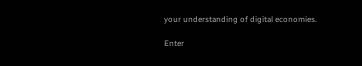your understanding of digital economies.

Enter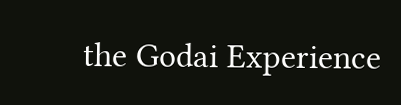the Godai Experience